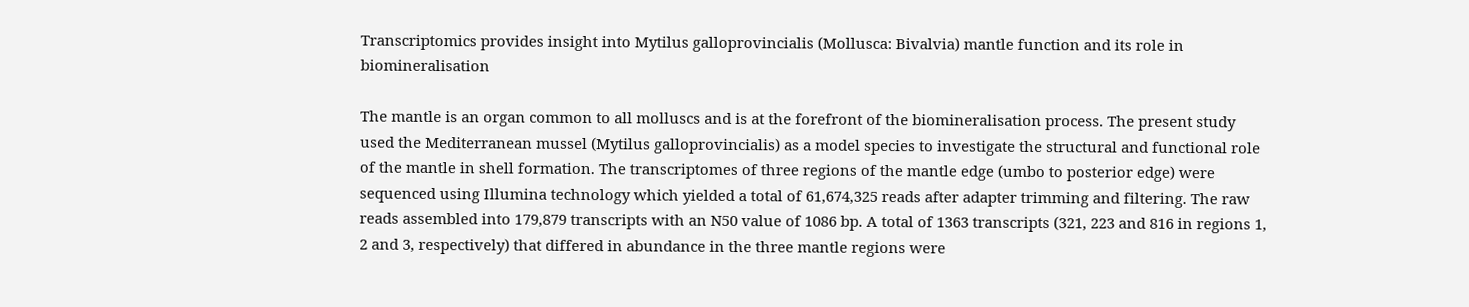Transcriptomics provides insight into Mytilus galloprovincialis (Mollusca: Bivalvia) mantle function and its role in biomineralisation

The mantle is an organ common to all molluscs and is at the forefront of the biomineralisation process. The present study used the Mediterranean mussel (Mytilus galloprovincialis) as a model species to investigate the structural and functional role of the mantle in shell formation. The transcriptomes of three regions of the mantle edge (umbo to posterior edge) were sequenced using Illumina technology which yielded a total of 61,674,325 reads after adapter trimming and filtering. The raw reads assembled into 179,879 transcripts with an N50 value of 1086 bp. A total of 1363 transcripts (321, 223 and 816 in regions 1, 2 and 3, respectively) that differed in abundance in the three mantle regions were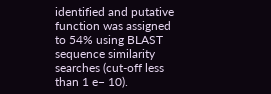identified and putative function was assigned to 54% using BLAST sequence similarity searches (cut-off less than 1 e− 10).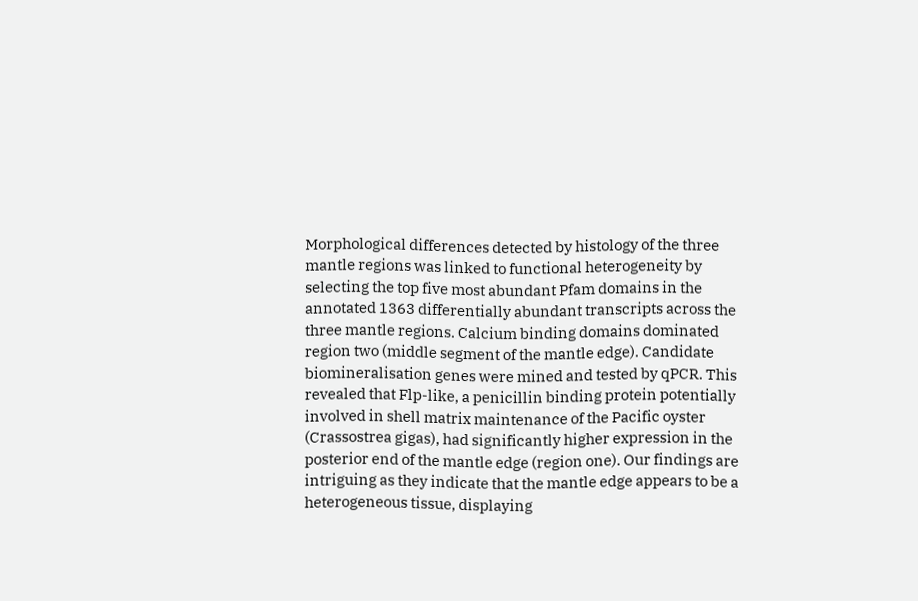Morphological differences detected by histology of the three mantle regions was linked to functional heterogeneity by selecting the top five most abundant Pfam domains in the annotated 1363 differentially abundant transcripts across the three mantle regions. Calcium binding domains dominated region two (middle segment of the mantle edge). Candidate biomineralisation genes were mined and tested by qPCR. This revealed that Flp-like, a penicillin binding protein potentially involved in shell matrix maintenance of the Pacific oyster (Crassostrea gigas), had significantly higher expression in the posterior end of the mantle edge (region one). Our findings are intriguing as they indicate that the mantle edge appears to be a heterogeneous tissue, displaying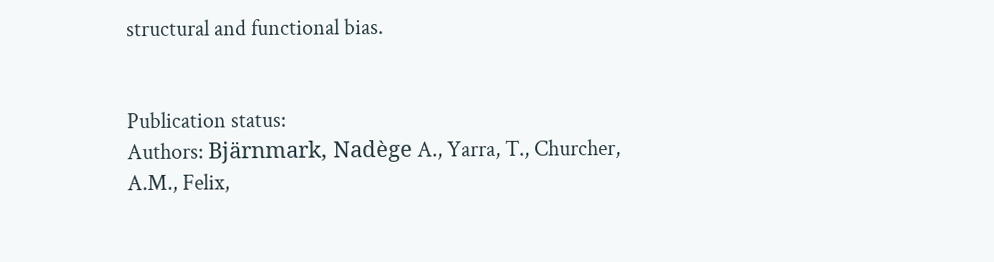structural and functional bias.


Publication status:
Authors: Bjärnmark, Nadège A., Yarra, T., Churcher, A.M., Felix,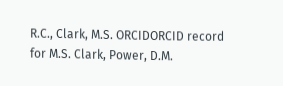R.C., Clark, M.S. ORCIDORCID record for M.S. Clark, Power, D.M.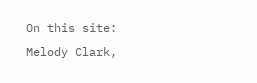On this site: Melody Clark,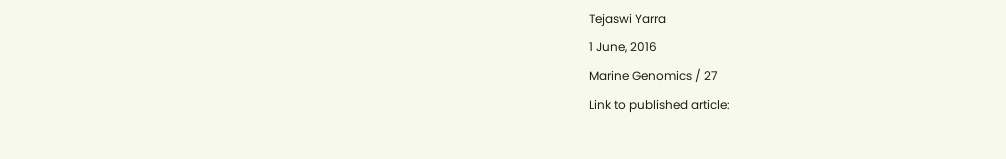Tejaswi Yarra
1 June, 2016
Marine Genomics / 27
Link to published article: